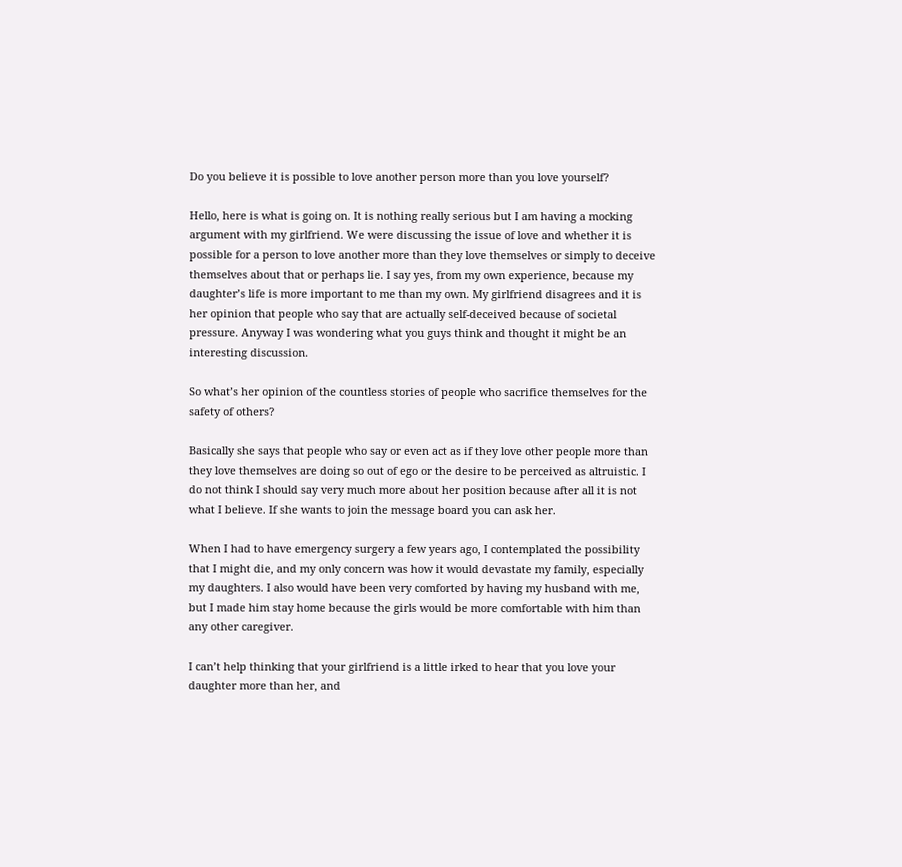Do you believe it is possible to love another person more than you love yourself?

Hello, here is what is going on. It is nothing really serious but I am having a mocking argument with my girlfriend. We were discussing the issue of love and whether it is possible for a person to love another more than they love themselves or simply to deceive themselves about that or perhaps lie. I say yes, from my own experience, because my daughter’s life is more important to me than my own. My girlfriend disagrees and it is her opinion that people who say that are actually self-deceived because of societal pressure. Anyway I was wondering what you guys think and thought it might be an interesting discussion.

So what’s her opinion of the countless stories of people who sacrifice themselves for the safety of others?

Basically she says that people who say or even act as if they love other people more than they love themselves are doing so out of ego or the desire to be perceived as altruistic. I do not think I should say very much more about her position because after all it is not what I believe. If she wants to join the message board you can ask her.

When I had to have emergency surgery a few years ago, I contemplated the possibility that I might die, and my only concern was how it would devastate my family, especially my daughters. I also would have been very comforted by having my husband with me, but I made him stay home because the girls would be more comfortable with him than any other caregiver.

I can’t help thinking that your girlfriend is a little irked to hear that you love your daughter more than her, and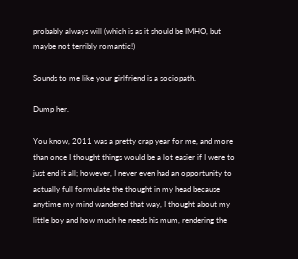probably always will (which is as it should be IMHO, but maybe not terribly romantic!)

Sounds to me like your girlfriend is a sociopath.

Dump her.

You know, 2011 was a pretty crap year for me, and more than once I thought things would be a lot easier if I were to just end it all; however, I never even had an opportunity to actually full formulate the thought in my head because anytime my mind wandered that way, I thought about my little boy and how much he needs his mum, rendering the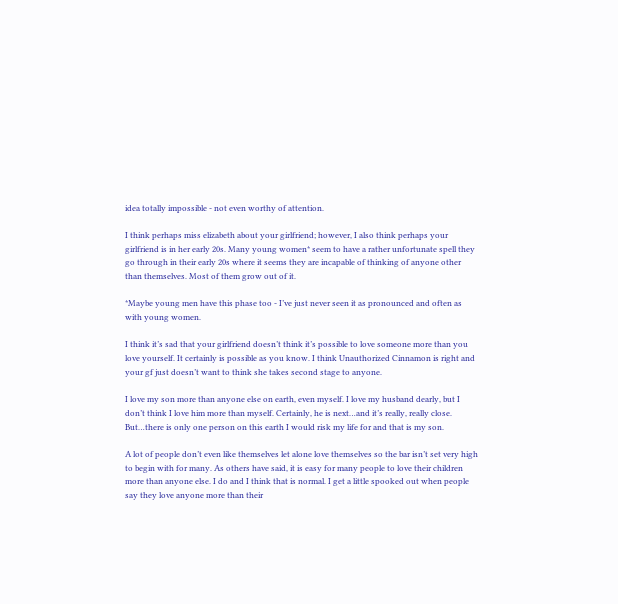idea totally impossible - not even worthy of attention.

I think perhaps miss elizabeth about your girlfriend; however, I also think perhaps your girlfriend is in her early 20s. Many young women* seem to have a rather unfortunate spell they go through in their early 20s where it seems they are incapable of thinking of anyone other than themselves. Most of them grow out of it.

*Maybe young men have this phase too - I’ve just never seen it as pronounced and often as with young women.

I think it’s sad that your girlfriend doesn’t think it’s possible to love someone more than you love yourself. It certainly is possible as you know. I think Unauthorized Cinnamon is right and your gf just doesn’t want to think she takes second stage to anyone.

I love my son more than anyone else on earth, even myself. I love my husband dearly, but I don’t think I love him more than myself. Certainly, he is next…and it’s really, really close. But…there is only one person on this earth I would risk my life for and that is my son.

A lot of people don’t even like themselves let alone love themselves so the bar isn’t set very high to begin with for many. As others have said, it is easy for many people to love their children more than anyone else. I do and I think that is normal. I get a little spooked out when people say they love anyone more than their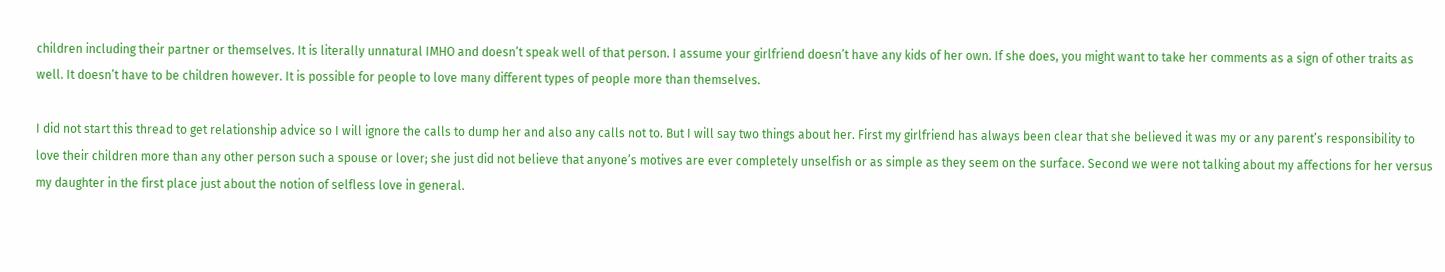children including their partner or themselves. It is literally unnatural IMHO and doesn’t speak well of that person. I assume your girlfriend doesn’t have any kids of her own. If she does, you might want to take her comments as a sign of other traits as well. It doesn’t have to be children however. It is possible for people to love many different types of people more than themselves.

I did not start this thread to get relationship advice so I will ignore the calls to dump her and also any calls not to. But I will say two things about her. First my girlfriend has always been clear that she believed it was my or any parent’s responsibility to love their children more than any other person such a spouse or lover; she just did not believe that anyone’s motives are ever completely unselfish or as simple as they seem on the surface. Second we were not talking about my affections for her versus my daughter in the first place just about the notion of selfless love in general.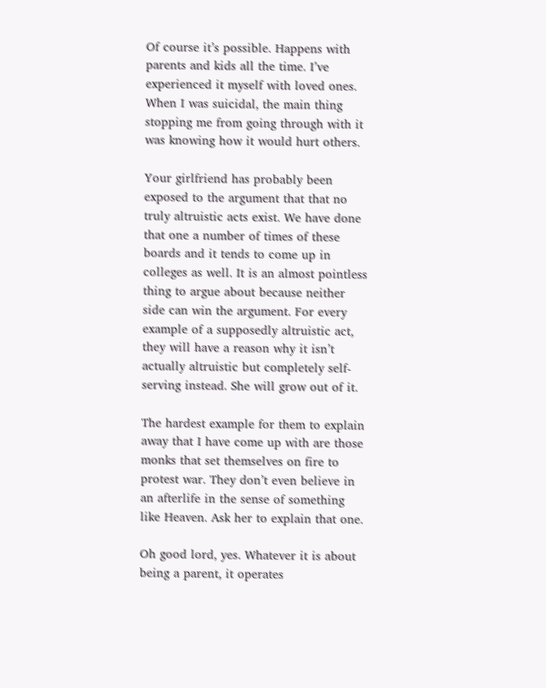Of course it’s possible. Happens with parents and kids all the time. I’ve experienced it myself with loved ones. When I was suicidal, the main thing stopping me from going through with it was knowing how it would hurt others.

Your girlfriend has probably been exposed to the argument that that no truly altruistic acts exist. We have done that one a number of times of these boards and it tends to come up in colleges as well. It is an almost pointless thing to argue about because neither side can win the argument. For every example of a supposedly altruistic act, they will have a reason why it isn’t actually altruistic but completely self-serving instead. She will grow out of it.

The hardest example for them to explain away that I have come up with are those monks that set themselves on fire to protest war. They don’t even believe in an afterlife in the sense of something like Heaven. Ask her to explain that one.

Oh good lord, yes. Whatever it is about being a parent, it operates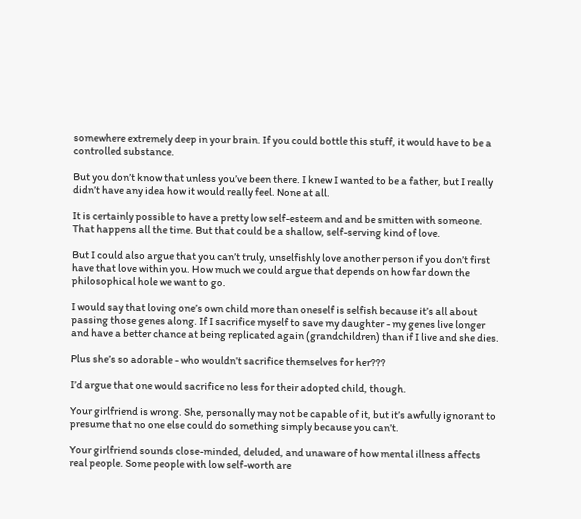somewhere extremely deep in your brain. If you could bottle this stuff, it would have to be a controlled substance.

But you don’t know that unless you’ve been there. I knew I wanted to be a father, but I really didn’t have any idea how it would really feel. None at all.

It is certainly possible to have a pretty low self-esteem and and be smitten with someone. That happens all the time. But that could be a shallow, self-serving kind of love.

But I could also argue that you can’t truly, unselfishly love another person if you don’t first have that love within you. How much we could argue that depends on how far down the philosophical hole we want to go.

I would say that loving one’s own child more than oneself is selfish because it’s all about passing those genes along. If I sacrifice myself to save my daughter - my genes live longer and have a better chance at being replicated again (grandchildren) than if I live and she dies.

Plus she’s so adorable - who wouldn’t sacrifice themselves for her???

I’d argue that one would sacrifice no less for their adopted child, though.

Your girlfriend is wrong. She, personally may not be capable of it, but it’s awfully ignorant to presume that no one else could do something simply because you can’t.

Your girlfriend sounds close-minded, deluded, and unaware of how mental illness affects real people. Some people with low self-worth are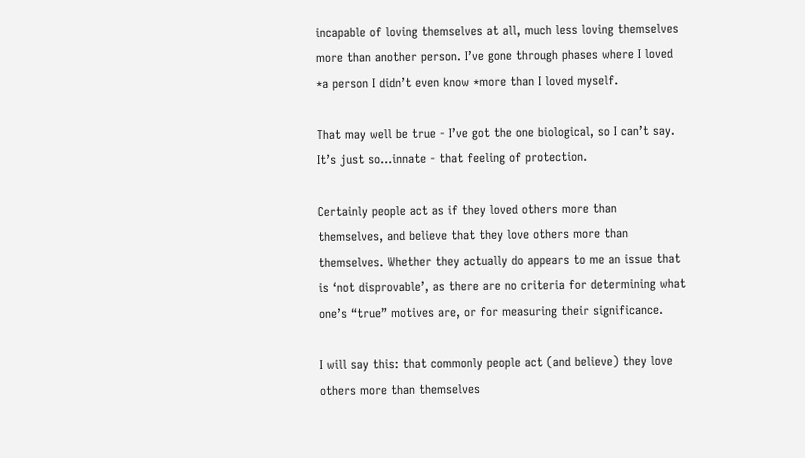incapable of loving themselves at all, much less loving themselves more than another person. I’ve gone through phases where I loved *a person I didn’t even know *more than I loved myself.

That may well be true - I’ve got the one biological, so I can’t say. It’s just so…innate - that feeling of protection.

Certainly people act as if they loved others more than themselves, and believe that they love others more than themselves. Whether they actually do appears to me an issue that is ‘not disprovable’, as there are no criteria for determining what one’s “true” motives are, or for measuring their significance.

I will say this: that commonly people act (and believe) they love others more than themselves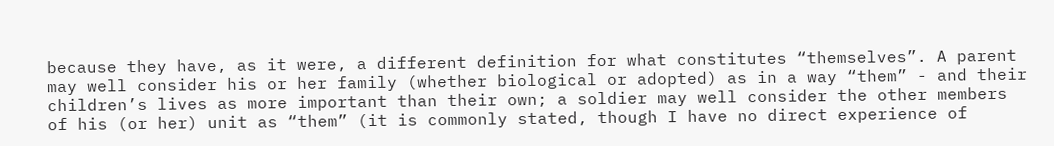because they have, as it were, a different definition for what constitutes “themselves”. A parent may well consider his or her family (whether biological or adopted) as in a way “them” - and their children’s lives as more important than their own; a soldier may well consider the other members of his (or her) unit as “them” (it is commonly stated, though I have no direct experience of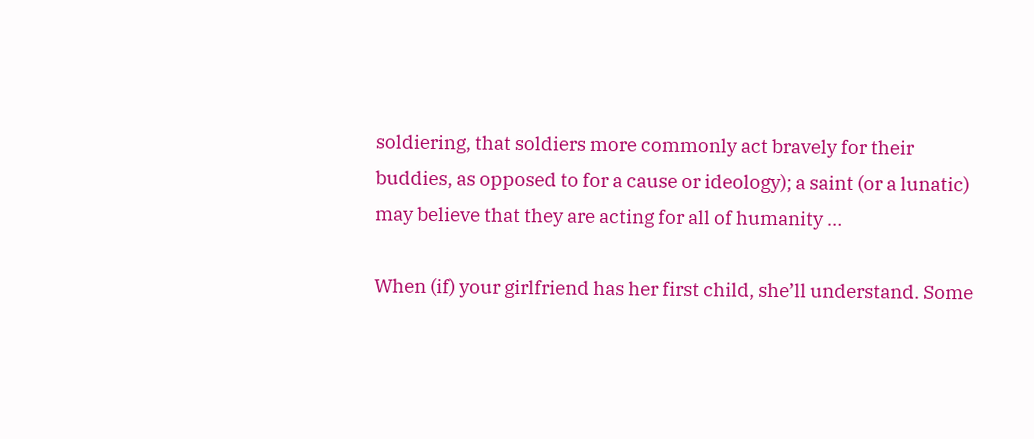soldiering, that soldiers more commonly act bravely for their buddies, as opposed to for a cause or ideology); a saint (or a lunatic) may believe that they are acting for all of humanity …

When (if) your girlfriend has her first child, she’ll understand. Some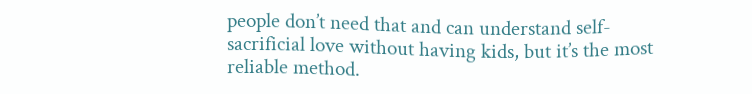people don’t need that and can understand self-sacrificial love without having kids, but it’s the most reliable method.